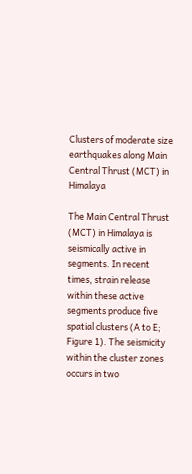Clusters of moderate size earthquakes along Main Central Thrust (MCT) in Himalaya

The Main Central Thrust (MCT) in Himalaya is seismically active in segments. In recent times, strain release within these active segments produce five spatial clusters (A to E; Figure 1). The seismicity within the cluster zones occurs in two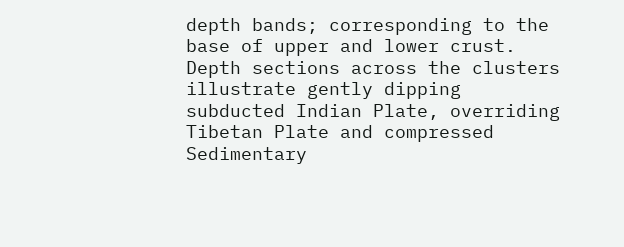depth bands; corresponding to the base of upper and lower crust. Depth sections across the clusters illustrate gently dipping subducted Indian Plate, overriding Tibetan Plate and compressed Sedimentary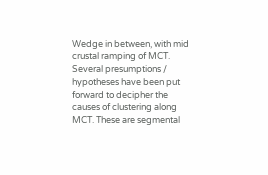Wedge in between, with mid crustal ramping of MCT. Several presumptions / hypotheses have been put forward to decipher the causes of clustering along MCT. These are segmental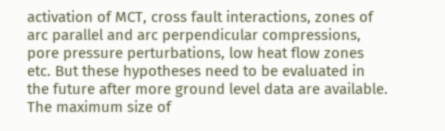activation of MCT, cross fault interactions, zones of arc parallel and arc perpendicular compressions, pore pressure perturbations, low heat flow zones etc. But these hypotheses need to be evaluated in the future after more ground level data are available. The maximum size of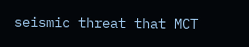seismic threat that MCT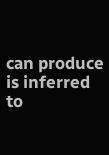can produce is inferred to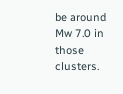be around Mw 7.0 in those clusters.